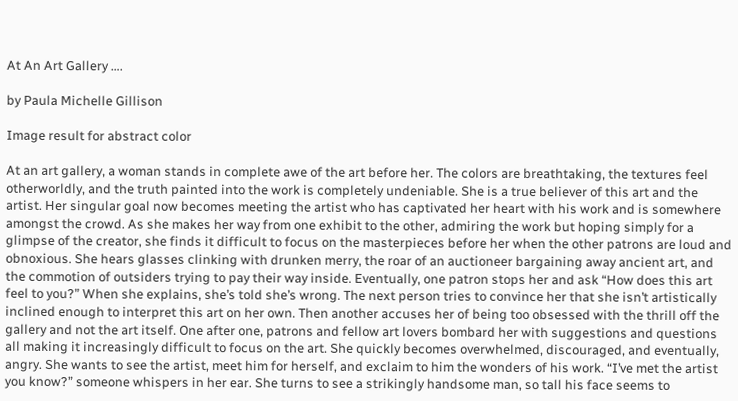At An Art Gallery ….

by Paula Michelle Gillison

Image result for abstract color

At an art gallery, a woman stands in complete awe of the art before her. The colors are breathtaking, the textures feel otherworldly, and the truth painted into the work is completely undeniable. She is a true believer of this art and the artist. Her singular goal now becomes meeting the artist who has captivated her heart with his work and is somewhere amongst the crowd. As she makes her way from one exhibit to the other, admiring the work but hoping simply for a glimpse of the creator, she finds it difficult to focus on the masterpieces before her when the other patrons are loud and obnoxious. She hears glasses clinking with drunken merry, the roar of an auctioneer bargaining away ancient art, and the commotion of outsiders trying to pay their way inside. Eventually, one patron stops her and ask “How does this art feel to you?” When she explains, she’s told she’s wrong. The next person tries to convince her that she isn’t artistically inclined enough to interpret this art on her own. Then another accuses her of being too obsessed with the thrill off the gallery and not the art itself. One after one, patrons and fellow art lovers bombard her with suggestions and questions all making it increasingly difficult to focus on the art. She quickly becomes overwhelmed, discouraged, and eventually, angry. She wants to see the artist, meet him for herself, and exclaim to him the wonders of his work. “I’ve met the artist you know?” someone whispers in her ear. She turns to see a strikingly handsome man, so tall his face seems to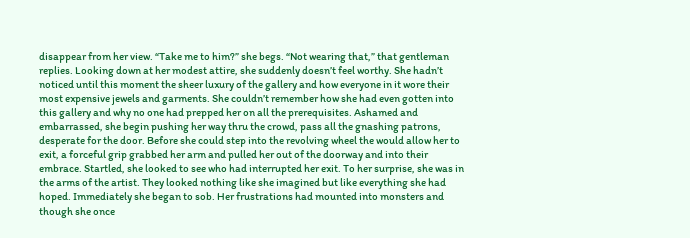disappear from her view. “Take me to him?” she begs. “Not wearing that,” that gentleman replies. Looking down at her modest attire, she suddenly doesn’t feel worthy. She hadn’t noticed until this moment the sheer luxury of the gallery and how everyone in it wore their most expensive jewels and garments. She couldn’t remember how she had even gotten into this gallery and why no one had prepped her on all the prerequisites. Ashamed and embarrassed, she begin pushing her way thru the crowd, pass all the gnashing patrons, desperate for the door. Before she could step into the revolving wheel the would allow her to exit, a forceful grip grabbed her arm and pulled her out of the doorway and into their embrace. Startled, she looked to see who had interrupted her exit. To her surprise, she was in the arms of the artist. They looked nothing like she imagined but like everything she had hoped. Immediately she began to sob. Her frustrations had mounted into monsters and though she once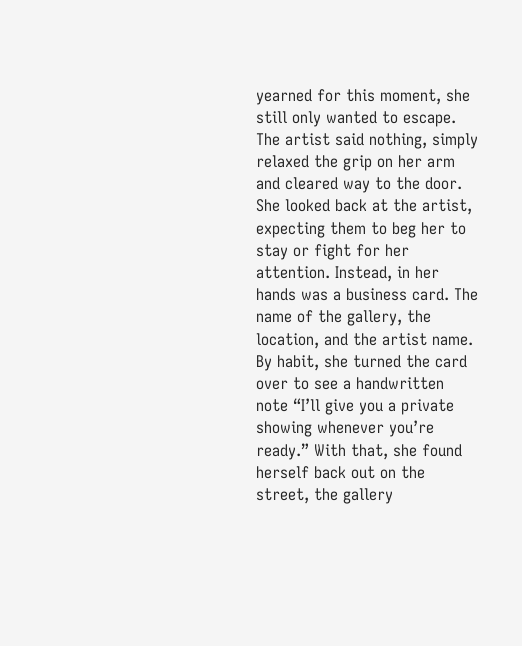yearned for this moment, she still only wanted to escape. The artist said nothing, simply relaxed the grip on her arm and cleared way to the door. She looked back at the artist, expecting them to beg her to stay or fight for her attention. Instead, in her hands was a business card. The name of the gallery, the location, and the artist name. By habit, she turned the card over to see a handwritten note “I’ll give you a private showing whenever you’re ready.” With that, she found herself back out on the street, the gallery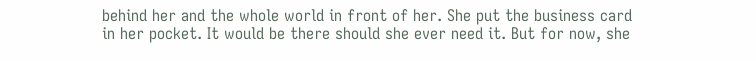behind her and the whole world in front of her. She put the business card in her pocket. It would be there should she ever need it. But for now, she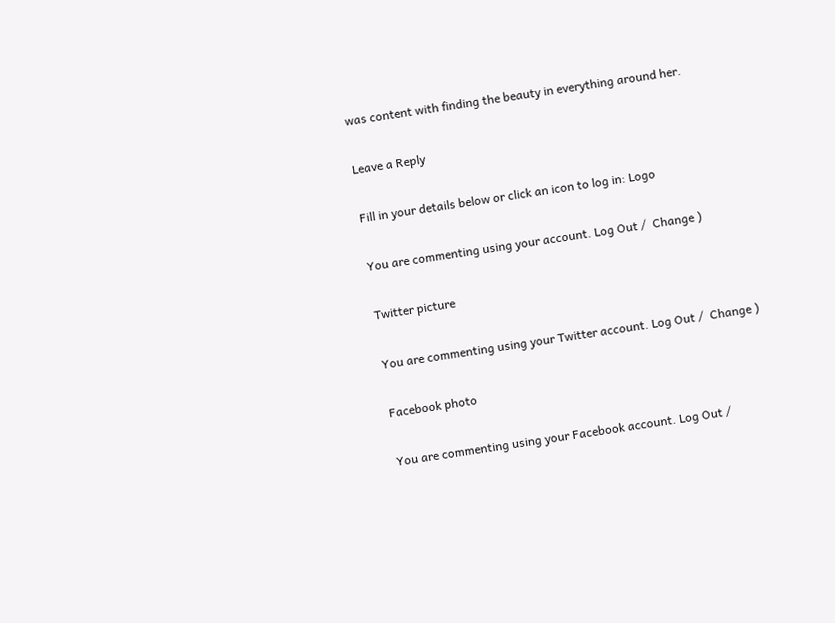was content with finding the beauty in everything around her.

Leave a Reply

Fill in your details below or click an icon to log in: Logo

You are commenting using your account. Log Out /  Change )

Twitter picture

You are commenting using your Twitter account. Log Out /  Change )

Facebook photo

You are commenting using your Facebook account. Log Out /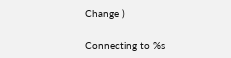Change )

Connecting to %s